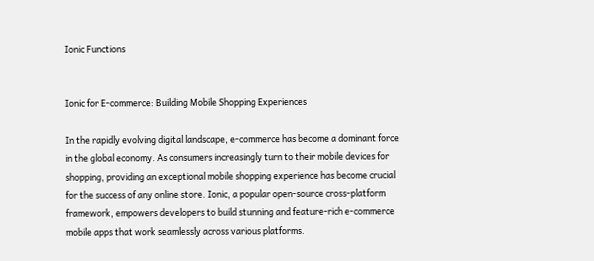Ionic Functions


Ionic for E-commerce: Building Mobile Shopping Experiences

In the rapidly evolving digital landscape, e-commerce has become a dominant force in the global economy. As consumers increasingly turn to their mobile devices for shopping, providing an exceptional mobile shopping experience has become crucial for the success of any online store. Ionic, a popular open-source cross-platform framework, empowers developers to build stunning and feature-rich e-commerce mobile apps that work seamlessly across various platforms.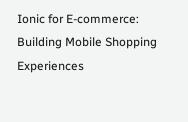Ionic for E-commerce: Building Mobile Shopping Experiences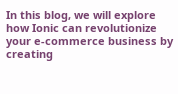In this blog, we will explore how Ionic can revolutionize your e-commerce business by creating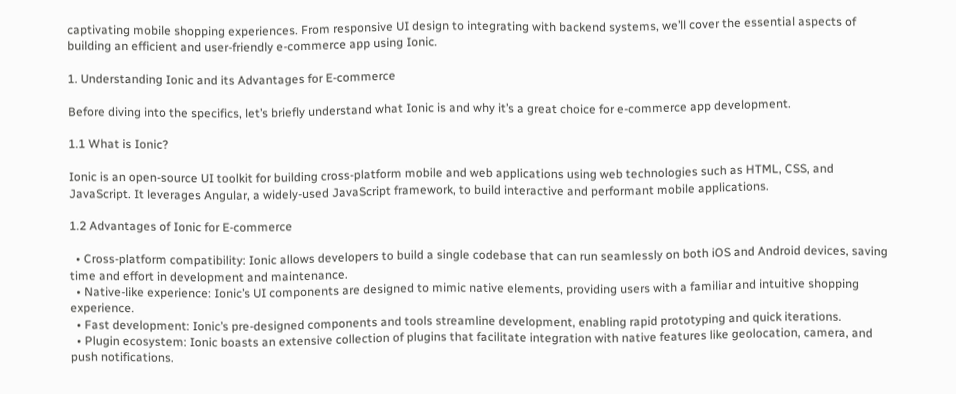captivating mobile shopping experiences. From responsive UI design to integrating with backend systems, we’ll cover the essential aspects of building an efficient and user-friendly e-commerce app using Ionic.

1. Understanding Ionic and its Advantages for E-commerce

Before diving into the specifics, let’s briefly understand what Ionic is and why it’s a great choice for e-commerce app development.

1.1 What is Ionic?

Ionic is an open-source UI toolkit for building cross-platform mobile and web applications using web technologies such as HTML, CSS, and JavaScript. It leverages Angular, a widely-used JavaScript framework, to build interactive and performant mobile applications.

1.2 Advantages of Ionic for E-commerce

  • Cross-platform compatibility: Ionic allows developers to build a single codebase that can run seamlessly on both iOS and Android devices, saving time and effort in development and maintenance.
  • Native-like experience: Ionic’s UI components are designed to mimic native elements, providing users with a familiar and intuitive shopping experience.
  • Fast development: Ionic’s pre-designed components and tools streamline development, enabling rapid prototyping and quick iterations.
  • Plugin ecosystem: Ionic boasts an extensive collection of plugins that facilitate integration with native features like geolocation, camera, and push notifications.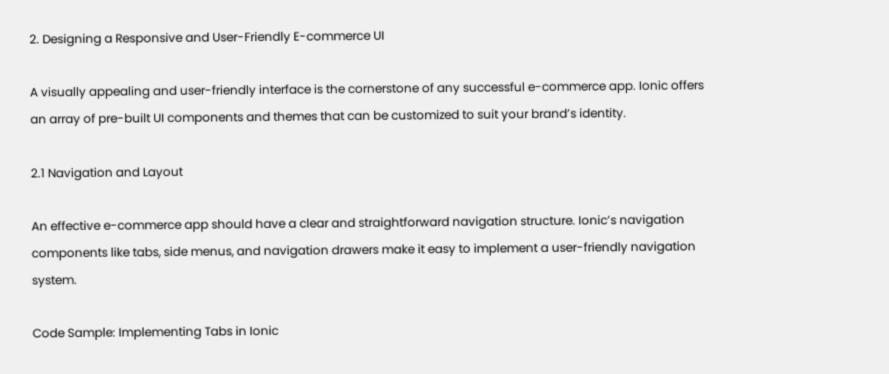2. Designing a Responsive and User-Friendly E-commerce UI

A visually appealing and user-friendly interface is the cornerstone of any successful e-commerce app. Ionic offers an array of pre-built UI components and themes that can be customized to suit your brand’s identity.

2.1 Navigation and Layout

An effective e-commerce app should have a clear and straightforward navigation structure. Ionic’s navigation components like tabs, side menus, and navigation drawers make it easy to implement a user-friendly navigation system.

Code Sample: Implementing Tabs in Ionic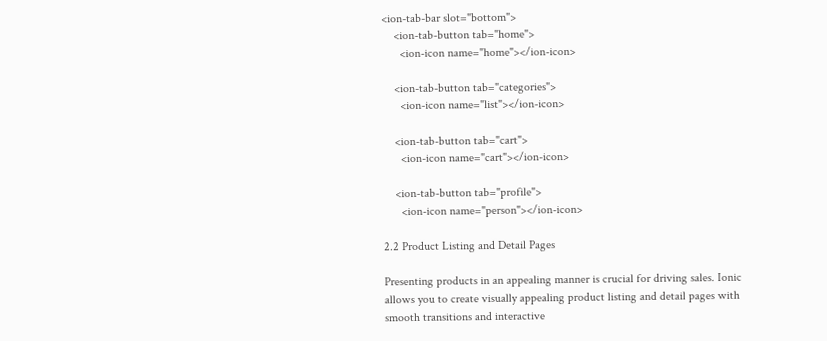<ion-tab-bar slot="bottom">
    <ion-tab-button tab="home">
      <ion-icon name="home"></ion-icon>

    <ion-tab-button tab="categories">
      <ion-icon name="list"></ion-icon>

    <ion-tab-button tab="cart">
      <ion-icon name="cart"></ion-icon>

    <ion-tab-button tab="profile">
      <ion-icon name="person"></ion-icon>

2.2 Product Listing and Detail Pages

Presenting products in an appealing manner is crucial for driving sales. Ionic allows you to create visually appealing product listing and detail pages with smooth transitions and interactive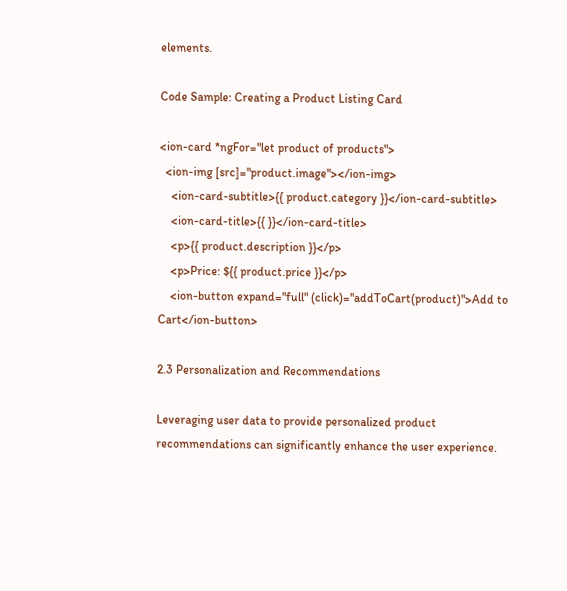elements.

Code Sample: Creating a Product Listing Card

<ion-card *ngFor="let product of products">
  <ion-img [src]="product.image"></ion-img>
    <ion-card-subtitle>{{ product.category }}</ion-card-subtitle>
    <ion-card-title>{{ }}</ion-card-title>
    <p>{{ product.description }}</p>
    <p>Price: ${{ product.price }}</p>
    <ion-button expand="full" (click)="addToCart(product)">Add to Cart</ion-button>

2.3 Personalization and Recommendations

Leveraging user data to provide personalized product recommendations can significantly enhance the user experience.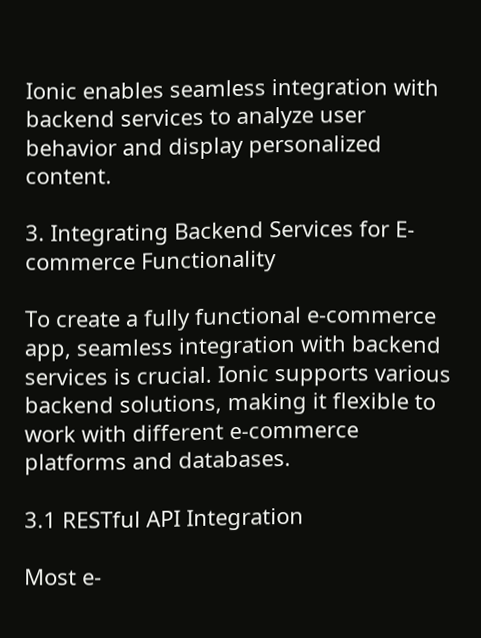Ionic enables seamless integration with backend services to analyze user behavior and display personalized content.

3. Integrating Backend Services for E-commerce Functionality

To create a fully functional e-commerce app, seamless integration with backend services is crucial. Ionic supports various backend solutions, making it flexible to work with different e-commerce platforms and databases.

3.1 RESTful API Integration

Most e-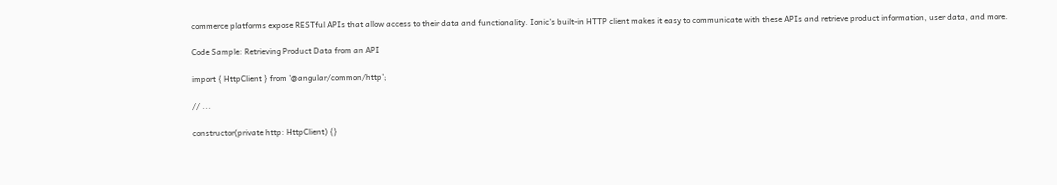commerce platforms expose RESTful APIs that allow access to their data and functionality. Ionic’s built-in HTTP client makes it easy to communicate with these APIs and retrieve product information, user data, and more.

Code Sample: Retrieving Product Data from an API

import { HttpClient } from '@angular/common/http';

// ...

constructor(private http: HttpClient) {}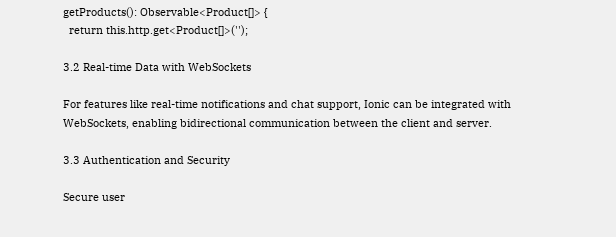getProducts(): Observable<Product[]> {
  return this.http.get<Product[]>('');

3.2 Real-time Data with WebSockets

For features like real-time notifications and chat support, Ionic can be integrated with WebSockets, enabling bidirectional communication between the client and server.

3.3 Authentication and Security

Secure user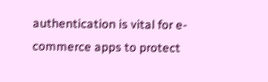authentication is vital for e-commerce apps to protect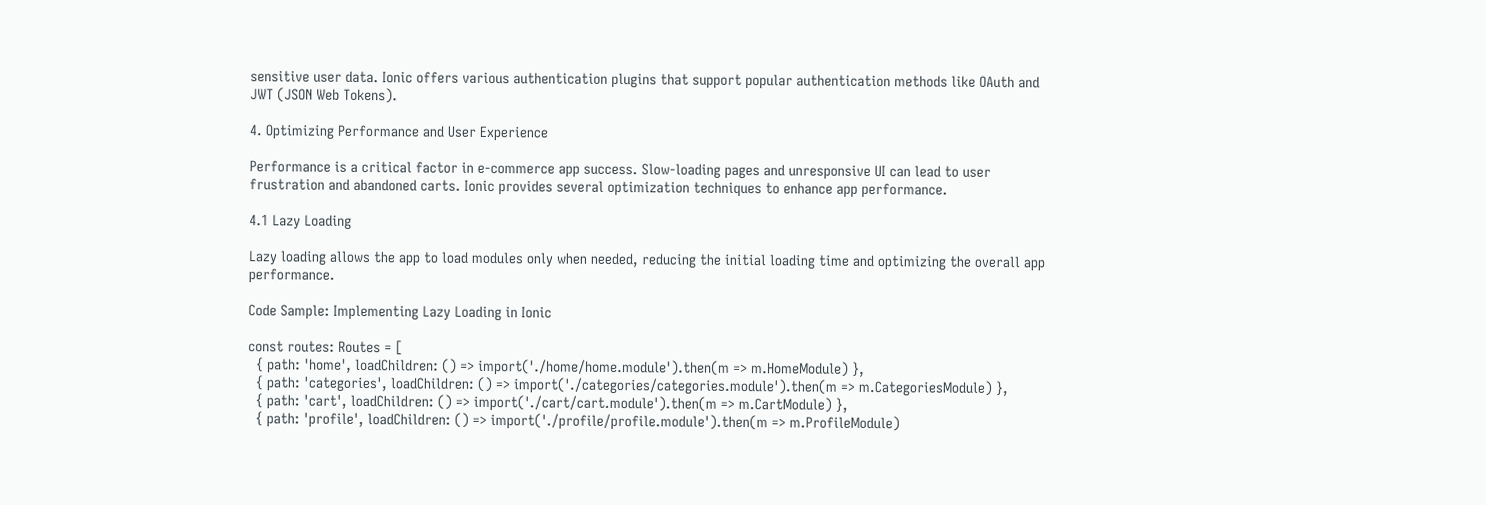sensitive user data. Ionic offers various authentication plugins that support popular authentication methods like OAuth and JWT (JSON Web Tokens).

4. Optimizing Performance and User Experience

Performance is a critical factor in e-commerce app success. Slow-loading pages and unresponsive UI can lead to user frustration and abandoned carts. Ionic provides several optimization techniques to enhance app performance.

4.1 Lazy Loading

Lazy loading allows the app to load modules only when needed, reducing the initial loading time and optimizing the overall app performance.

Code Sample: Implementing Lazy Loading in Ionic

const routes: Routes = [
  { path: 'home', loadChildren: () => import('./home/home.module').then(m => m.HomeModule) },
  { path: 'categories', loadChildren: () => import('./categories/categories.module').then(m => m.CategoriesModule) },
  { path: 'cart', loadChildren: () => import('./cart/cart.module').then(m => m.CartModule) },
  { path: 'profile', loadChildren: () => import('./profile/profile.module').then(m => m.ProfileModule)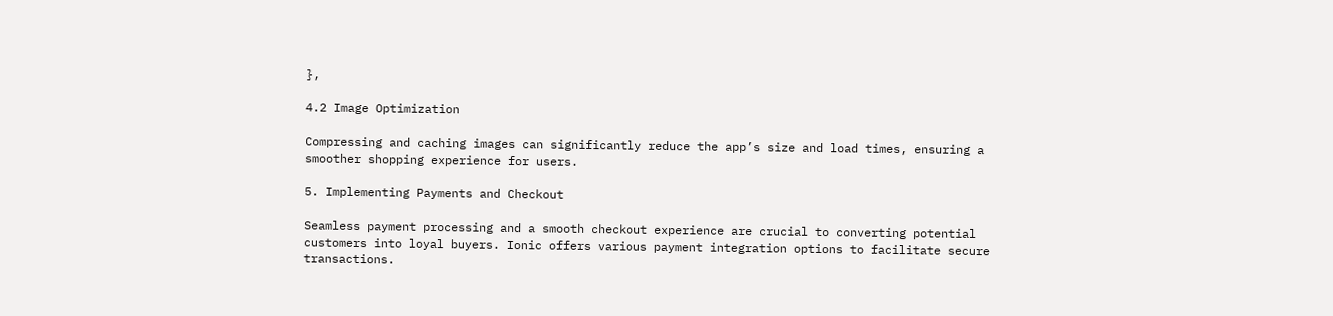},

4.2 Image Optimization

Compressing and caching images can significantly reduce the app’s size and load times, ensuring a smoother shopping experience for users.

5. Implementing Payments and Checkout

Seamless payment processing and a smooth checkout experience are crucial to converting potential customers into loyal buyers. Ionic offers various payment integration options to facilitate secure transactions.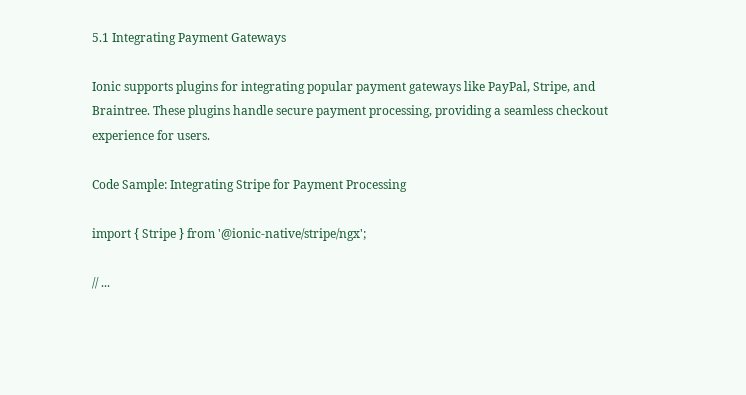5.1 Integrating Payment Gateways

Ionic supports plugins for integrating popular payment gateways like PayPal, Stripe, and Braintree. These plugins handle secure payment processing, providing a seamless checkout experience for users.

Code Sample: Integrating Stripe for Payment Processing

import { Stripe } from '@ionic-native/stripe/ngx';

// ...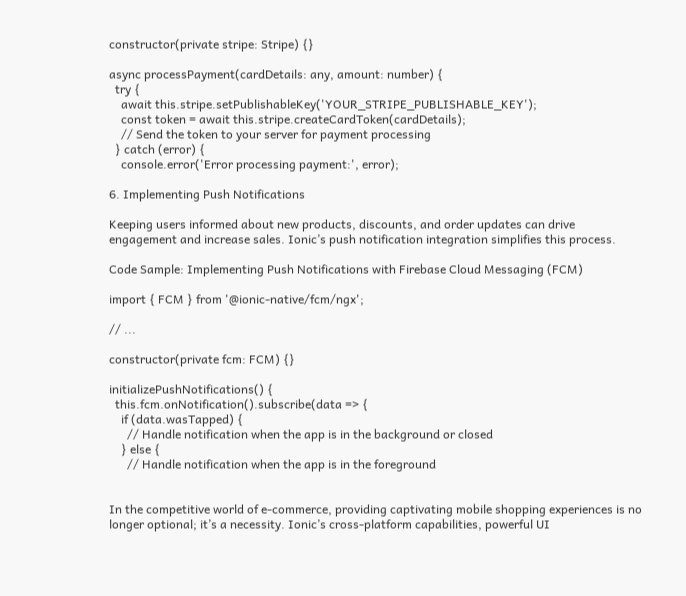constructor(private stripe: Stripe) {}

async processPayment(cardDetails: any, amount: number) {
  try {
    await this.stripe.setPublishableKey('YOUR_STRIPE_PUBLISHABLE_KEY');
    const token = await this.stripe.createCardToken(cardDetails);
    // Send the token to your server for payment processing
  } catch (error) {
    console.error('Error processing payment:', error);

6. Implementing Push Notifications

Keeping users informed about new products, discounts, and order updates can drive engagement and increase sales. Ionic’s push notification integration simplifies this process.

Code Sample: Implementing Push Notifications with Firebase Cloud Messaging (FCM)

import { FCM } from '@ionic-native/fcm/ngx';

// ...

constructor(private fcm: FCM) {}

initializePushNotifications() {
  this.fcm.onNotification().subscribe(data => {
    if (data.wasTapped) {
      // Handle notification when the app is in the background or closed
    } else {
      // Handle notification when the app is in the foreground


In the competitive world of e-commerce, providing captivating mobile shopping experiences is no longer optional; it’s a necessity. Ionic’s cross-platform capabilities, powerful UI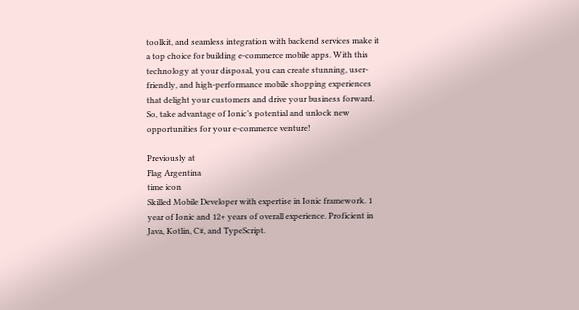toolkit, and seamless integration with backend services make it a top choice for building e-commerce mobile apps. With this technology at your disposal, you can create stunning, user-friendly, and high-performance mobile shopping experiences that delight your customers and drive your business forward. So, take advantage of Ionic’s potential and unlock new opportunities for your e-commerce venture!

Previously at
Flag Argentina
time icon
Skilled Mobile Developer with expertise in Ionic framework. 1 year of Ionic and 12+ years of overall experience. Proficient in Java, Kotlin, C#, and TypeScript.